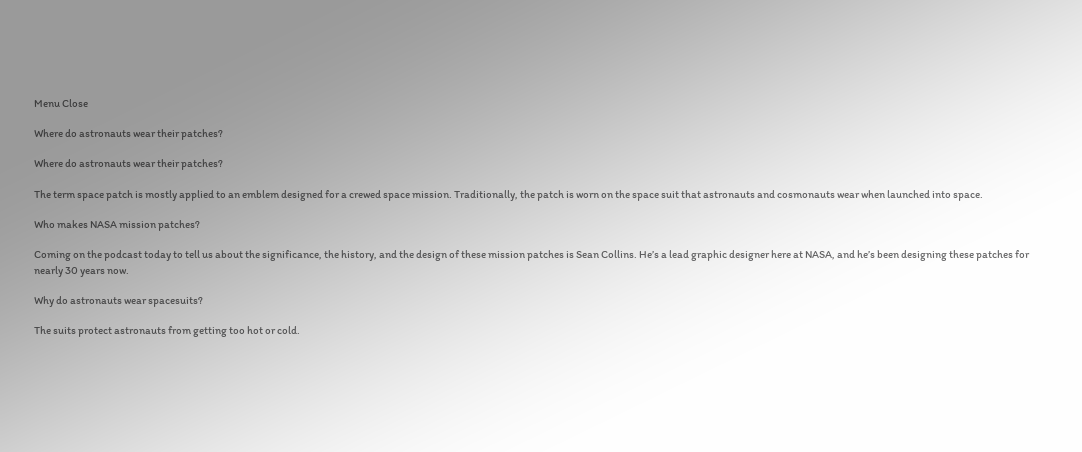Menu Close

Where do astronauts wear their patches?

Where do astronauts wear their patches?

The term space patch is mostly applied to an emblem designed for a crewed space mission. Traditionally, the patch is worn on the space suit that astronauts and cosmonauts wear when launched into space.

Who makes NASA mission patches?

Coming on the podcast today to tell us about the significance, the history, and the design of these mission patches is Sean Collins. He’s a lead graphic designer here at NASA, and he’s been designing these patches for nearly 30 years now.

Why do astronauts wear spacesuits?

The suits protect astronauts from getting too hot or cold.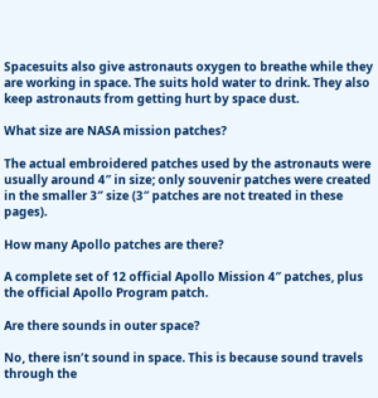Spacesuits also give astronauts oxygen to breathe while they are working in space. The suits hold water to drink. They also keep astronauts from getting hurt by space dust.

What size are NASA mission patches?

The actual embroidered patches used by the astronauts were usually around 4″ in size; only souvenir patches were created in the smaller 3″ size (3″ patches are not treated in these pages).

How many Apollo patches are there?

A complete set of 12 official Apollo Mission 4″ patches, plus the official Apollo Program patch.

Are there sounds in outer space?

No, there isn’t sound in space. This is because sound travels through the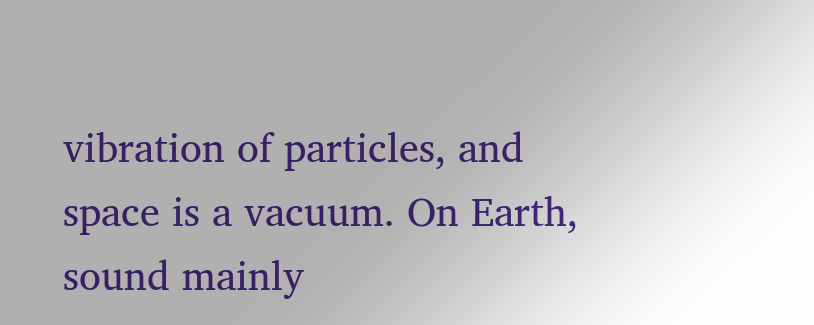vibration of particles, and space is a vacuum. On Earth, sound mainly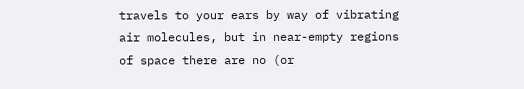travels to your ears by way of vibrating air molecules, but in near-empty regions of space there are no (or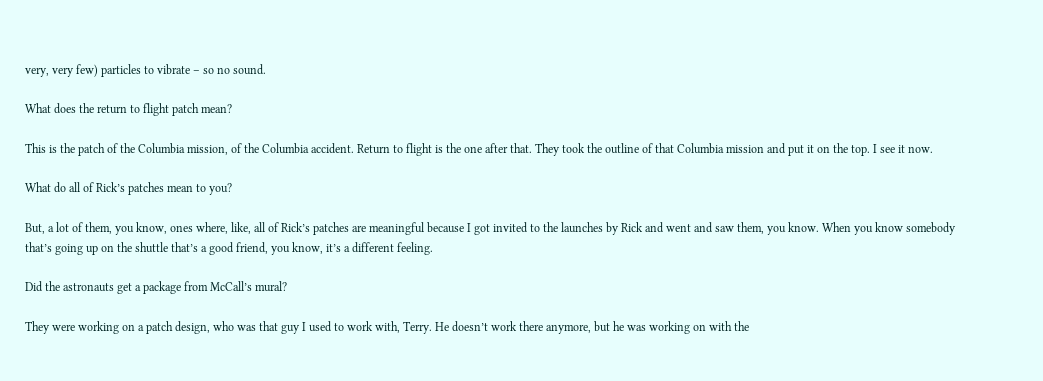very, very few) particles to vibrate – so no sound.

What does the return to flight patch mean?

This is the patch of the Columbia mission, of the Columbia accident. Return to flight is the one after that. They took the outline of that Columbia mission and put it on the top. I see it now.

What do all of Rick’s patches mean to you?

But, a lot of them, you know, ones where, like, all of Rick’s patches are meaningful because I got invited to the launches by Rick and went and saw them, you know. When you know somebody that’s going up on the shuttle that’s a good friend, you know, it’s a different feeling.

Did the astronauts get a package from McCall’s mural?

They were working on a patch design, who was that guy I used to work with, Terry. He doesn’t work there anymore, but he was working on with the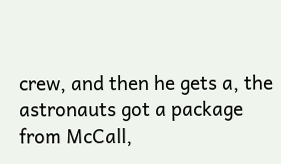crew, and then he gets a, the astronauts got a package from McCall,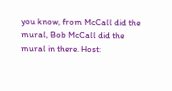you know, from McCall did the mural, Bob McCall did the mural in there. Host: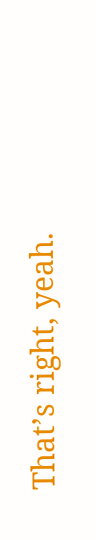That’s right, yeah.